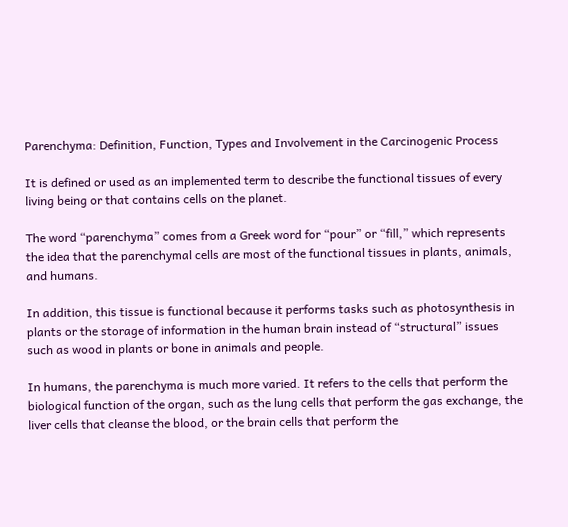Parenchyma: Definition, Function, Types and Involvement in the Carcinogenic Process

It is defined or used as an implemented term to describe the functional tissues of every living being or that contains cells on the planet.

The word “parenchyma” comes from a Greek word for “pour” or “fill,” which represents the idea that the parenchymal cells are most of the functional tissues in plants, animals, and humans.

In addition, this tissue is functional because it performs tasks such as photosynthesis in plants or the storage of information in the human brain instead of “structural” issues such as wood in plants or bone in animals and people.

In humans, the parenchyma is much more varied. It refers to the cells that perform the biological function of the organ, such as the lung cells that perform the gas exchange, the liver cells that cleanse the blood, or the brain cells that perform the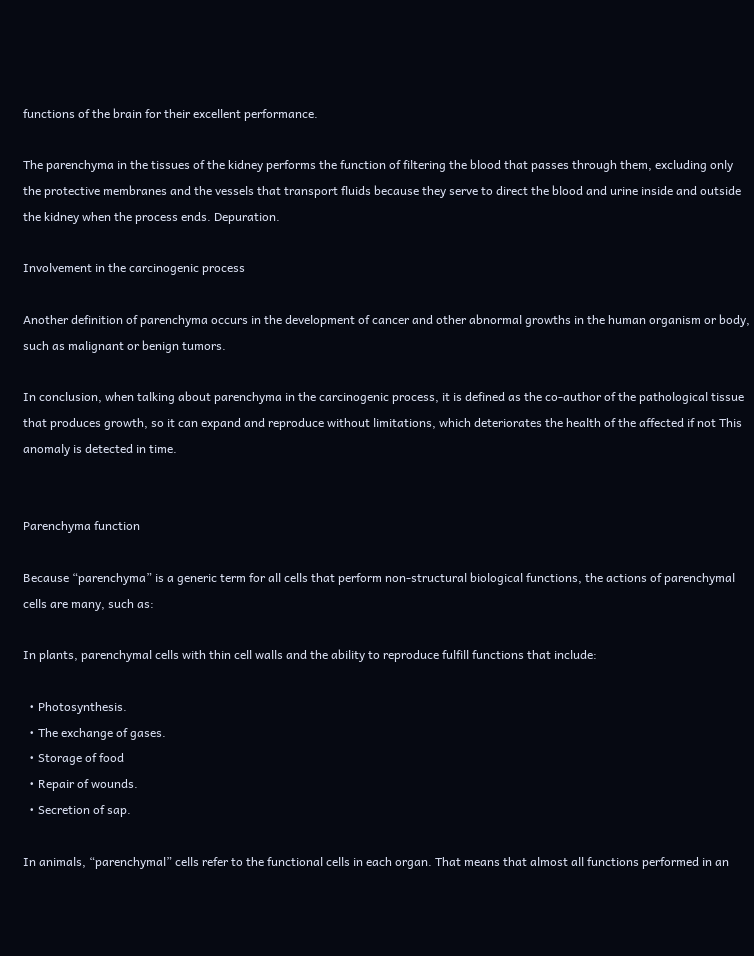functions of the brain for their excellent performance.

The parenchyma in the tissues of the kidney performs the function of filtering the blood that passes through them, excluding only the protective membranes and the vessels that transport fluids because they serve to direct the blood and urine inside and outside the kidney when the process ends. Depuration.

Involvement in the carcinogenic process

Another definition of parenchyma occurs in the development of cancer and other abnormal growths in the human organism or body, such as malignant or benign tumors.

In conclusion, when talking about parenchyma in the carcinogenic process, it is defined as the co-author of the pathological tissue that produces growth, so it can expand and reproduce without limitations, which deteriorates the health of the affected if not This anomaly is detected in time.


Parenchyma function

Because “parenchyma” is a generic term for all cells that perform non-structural biological functions, the actions of parenchymal cells are many, such as:

In plants, parenchymal cells with thin cell walls and the ability to reproduce fulfill functions that include:

  • Photosynthesis.
  • The exchange of gases.
  • Storage of food
  • Repair of wounds.
  • Secretion of sap.

In animals, “parenchymal” cells refer to the functional cells in each organ. That means that almost all functions performed in an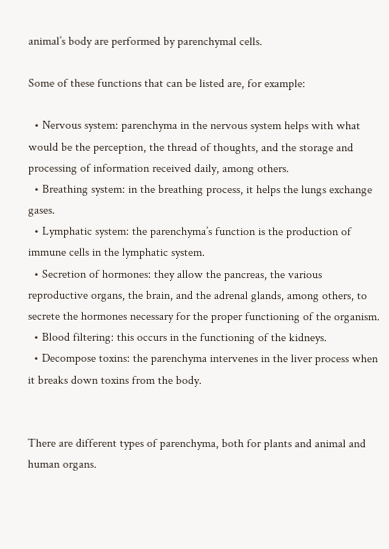animal’s body are performed by parenchymal cells.

Some of these functions that can be listed are, for example:

  • Nervous system: parenchyma in the nervous system helps with what would be the perception, the thread of thoughts, and the storage and processing of information received daily, among others.
  • Breathing system: in the breathing process, it helps the lungs exchange gases.
  • Lymphatic system: the parenchyma’s function is the production of immune cells in the lymphatic system.
  • Secretion of hormones: they allow the pancreas, the various reproductive organs, the brain, and the adrenal glands, among others, to secrete the hormones necessary for the proper functioning of the organism.
  • Blood filtering: this occurs in the functioning of the kidneys.
  • Decompose toxins: the parenchyma intervenes in the liver process when it breaks down toxins from the body.


There are different types of parenchyma, both for plants and animal and human organs.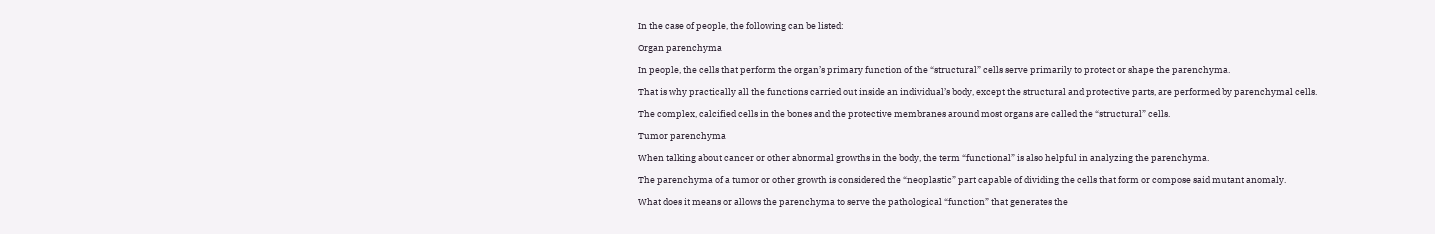In the case of people, the following can be listed:

Organ parenchyma

In people, the cells that perform the organ’s primary function of the “structural” cells serve primarily to protect or shape the parenchyma.

That is why practically all the functions carried out inside an individual’s body, except the structural and protective parts, are performed by parenchymal cells.

The complex, calcified cells in the bones and the protective membranes around most organs are called the “structural” cells.

Tumor parenchyma

When talking about cancer or other abnormal growths in the body, the term “functional” is also helpful in analyzing the parenchyma.

The parenchyma of a tumor or other growth is considered the “neoplastic” part capable of dividing the cells that form or compose said mutant anomaly.

What does it means or allows the parenchyma to serve the pathological “function” that generates the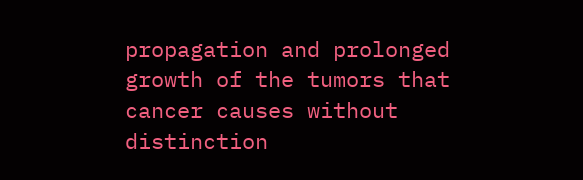propagation and prolonged growth of the tumors that cancer causes without distinction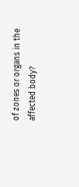of zones or organs in the affected body?